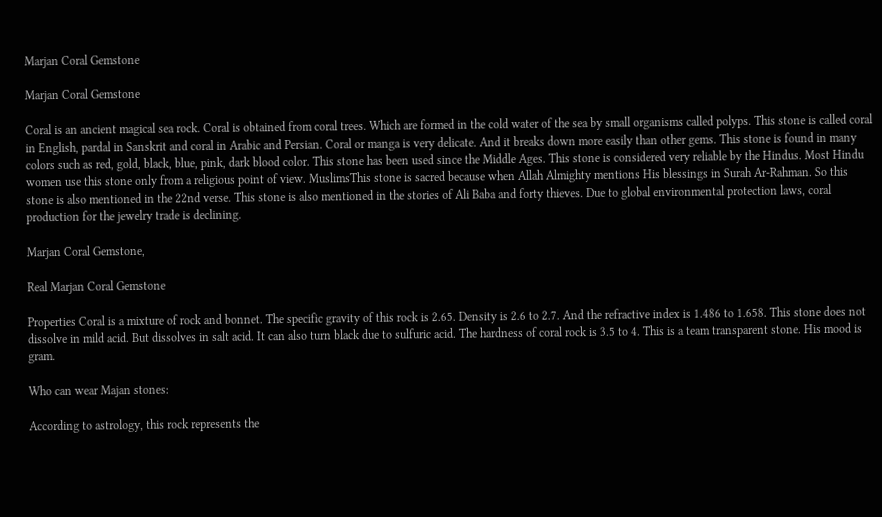Marjan Coral Gemstone

Marjan Coral Gemstone

Coral is an ancient magical sea rock. Coral is obtained from coral trees. Which are formed in the cold water of the sea by small organisms called polyps. This stone is called coral in English, pardal in Sanskrit and coral in Arabic and Persian. Coral or manga is very delicate. And it breaks down more easily than other gems. This stone is found in many colors such as red, gold, black, blue, pink, dark blood color. This stone has been used since the Middle Ages. This stone is considered very reliable by the Hindus. Most Hindu women use this stone only from a religious point of view. MuslimsThis stone is sacred because when Allah Almighty mentions His blessings in Surah Ar-Rahman. So this stone is also mentioned in the 22nd verse. This stone is also mentioned in the stories of Ali Baba and forty thieves. Due to global environmental protection laws, coral production for the jewelry trade is declining.

Marjan Coral Gemstone,

Real Marjan Coral Gemstone

Properties Coral is a mixture of rock and bonnet. The specific gravity of this rock is 2.65. Density is 2.6 to 2.7. And the refractive index is 1.486 to 1.658. This stone does not dissolve in mild acid. But dissolves in salt acid. It can also turn black due to sulfuric acid. The hardness of coral rock is 3.5 to 4. This is a team transparent stone. His mood is gram.

Who can wear Majan stones:

According to astrology, this rock represents the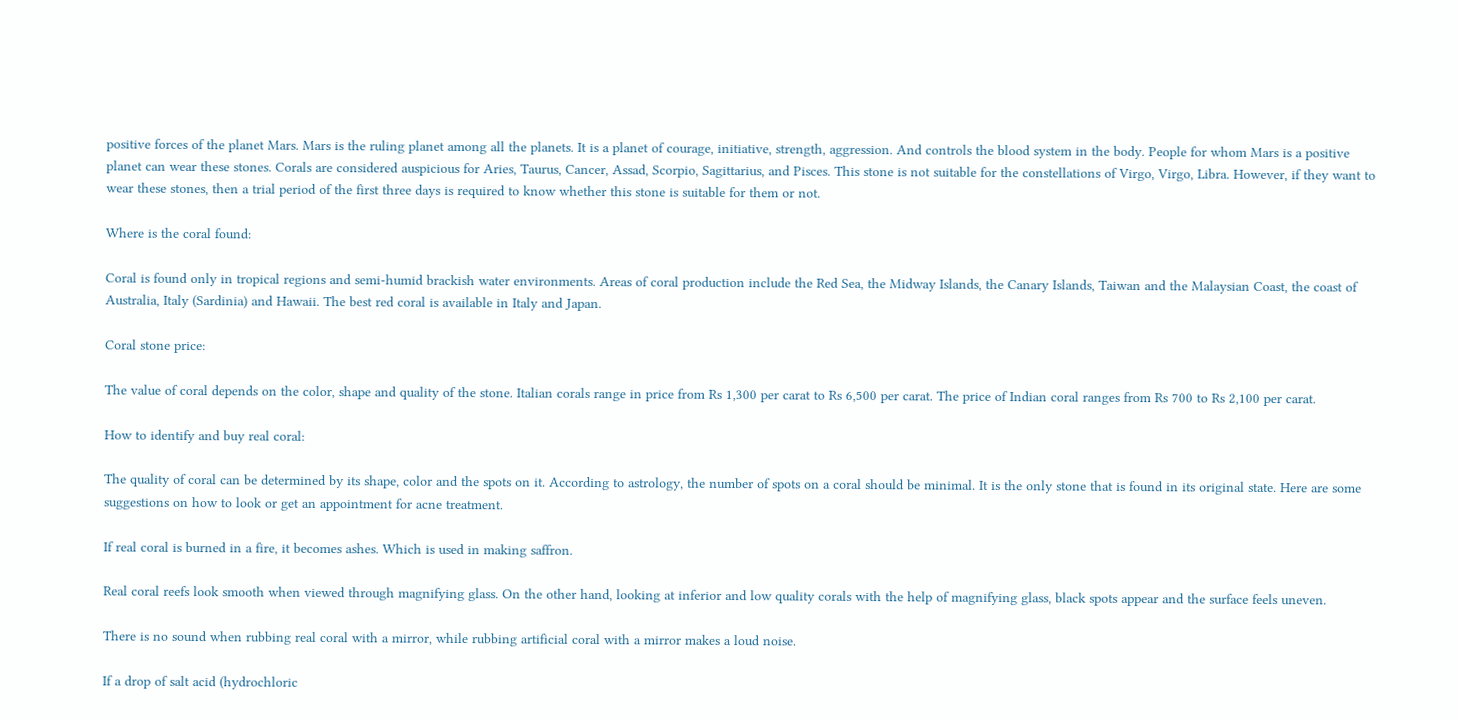positive forces of the planet Mars. Mars is the ruling planet among all the planets. It is a planet of courage, initiative, strength, aggression. And controls the blood system in the body. People for whom Mars is a positive planet can wear these stones. Corals are considered auspicious for Aries, Taurus, Cancer, Assad, Scorpio, Sagittarius, and Pisces. This stone is not suitable for the constellations of Virgo, Virgo, Libra. However, if they want to wear these stones, then a trial period of the first three days is required to know whether this stone is suitable for them or not.

Where is the coral found:

Coral is found only in tropical regions and semi-humid brackish water environments. Areas of coral production include the Red Sea, the Midway Islands, the Canary Islands, Taiwan and the Malaysian Coast, the coast of Australia, Italy (Sardinia) and Hawaii. The best red coral is available in Italy and Japan.

Coral stone price:

The value of coral depends on the color, shape and quality of the stone. Italian corals range in price from Rs 1,300 per carat to Rs 6,500 per carat. The price of Indian coral ranges from Rs 700 to Rs 2,100 per carat.

How to identify and buy real coral:

The quality of coral can be determined by its shape, color and the spots on it. According to astrology, the number of spots on a coral should be minimal. It is the only stone that is found in its original state. Here are some suggestions on how to look or get an appointment for acne treatment.

If real coral is burned in a fire, it becomes ashes. Which is used in making saffron.

Real coral reefs look smooth when viewed through magnifying glass. On the other hand, looking at inferior and low quality corals with the help of magnifying glass, black spots appear and the surface feels uneven.

There is no sound when rubbing real coral with a mirror, while rubbing artificial coral with a mirror makes a loud noise.

If a drop of salt acid (hydrochloric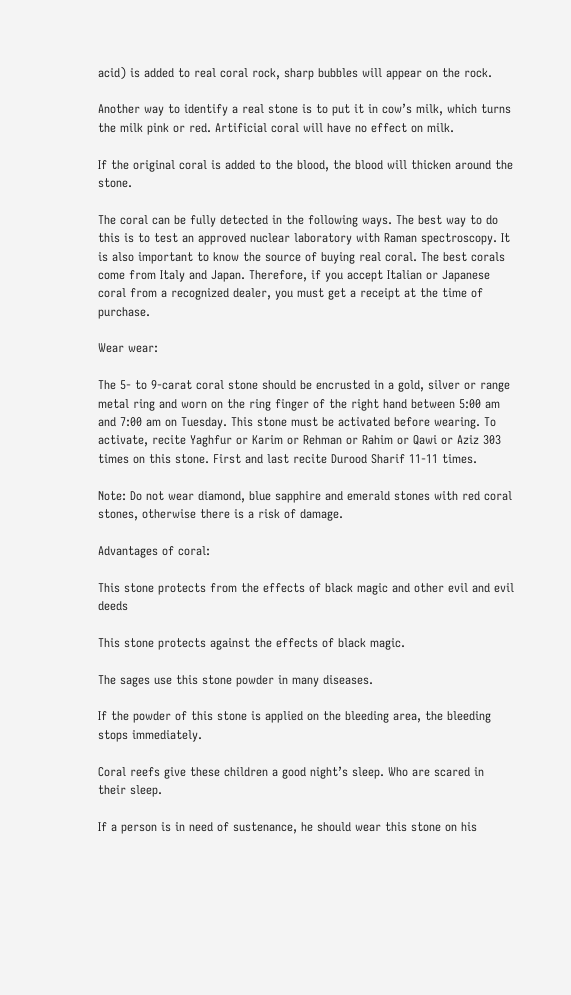acid) is added to real coral rock, sharp bubbles will appear on the rock.

Another way to identify a real stone is to put it in cow’s milk, which turns the milk pink or red. Artificial coral will have no effect on milk.

If the original coral is added to the blood, the blood will thicken around the stone.

The coral can be fully detected in the following ways. The best way to do this is to test an approved nuclear laboratory with Raman spectroscopy. It is also important to know the source of buying real coral. The best corals come from Italy and Japan. Therefore, if you accept Italian or Japanese coral from a recognized dealer, you must get a receipt at the time of purchase.

Wear wear:

The 5- to 9-carat coral stone should be encrusted in a gold, silver or range metal ring and worn on the ring finger of the right hand between 5:00 am and 7:00 am on Tuesday. This stone must be activated before wearing. To activate, recite Yaghfur or Karim or Rehman or Rahim or Qawi or Aziz 303 times on this stone. First and last recite Durood Sharif 11-11 times.

Note: Do not wear diamond, blue sapphire and emerald stones with red coral stones, otherwise there is a risk of damage.

Advantages of coral:

This stone protects from the effects of black magic and other evil and evil deeds

This stone protects against the effects of black magic.

The sages use this stone powder in many diseases.

If the powder of this stone is applied on the bleeding area, the bleeding stops immediately.

Coral reefs give these children a good night’s sleep. Who are scared in their sleep.

If a person is in need of sustenance, he should wear this stone on his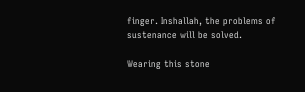finger. Inshallah, the problems of sustenance will be solved.

Wearing this stone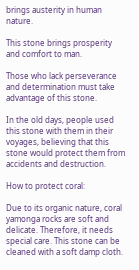brings austerity in human nature.

This stone brings prosperity and comfort to man.

Those who lack perseverance and determination must take advantage of this stone.

In the old days, people used this stone with them in their voyages, believing that this stone would protect them from accidents and destruction.

How to protect coral:

Due to its organic nature, coral yamonga rocks are soft and delicate. Therefore, it needs special care. This stone can be cleaned with a soft damp cloth.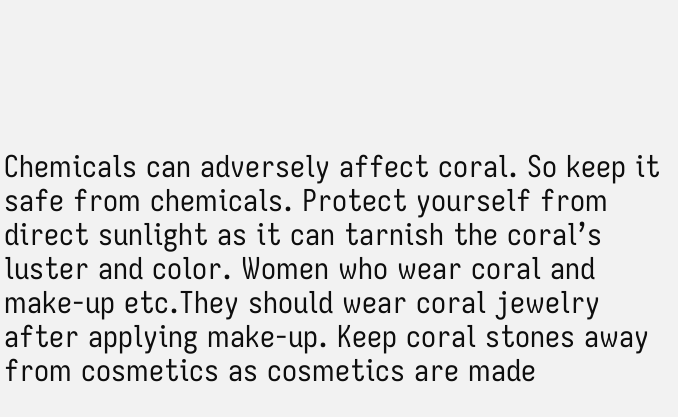Chemicals can adversely affect coral. So keep it safe from chemicals. Protect yourself from direct sunlight as it can tarnish the coral’s luster and color. Women who wear coral and make-up etc.They should wear coral jewelry after applying make-up. Keep coral stones away from cosmetics as cosmetics are made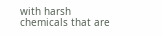with harsh chemicals that are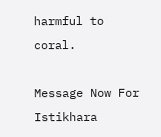harmful to coral.

Message Now For Istikhara